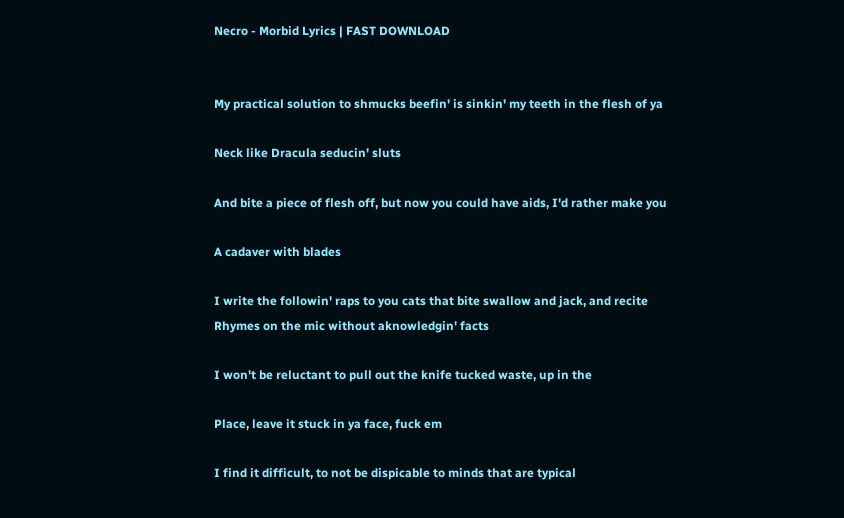Necro - Morbid Lyrics | FAST DOWNLOAD


My practical solution to shmucks beefin' is sinkin' my teeth in the flesh of ya

Neck like Dracula seducin' sluts

And bite a piece of flesh off, but now you could have aids, I'd rather make you

A cadaver with blades

I write the followin' raps to you cats that bite swallow and jack, and recite
Rhymes on the mic without aknowledgin' facts

I won't be reluctant to pull out the knife tucked waste, up in the

Place, leave it stuck in ya face, fuck em

I find it difficult, to not be dispicable to minds that are typical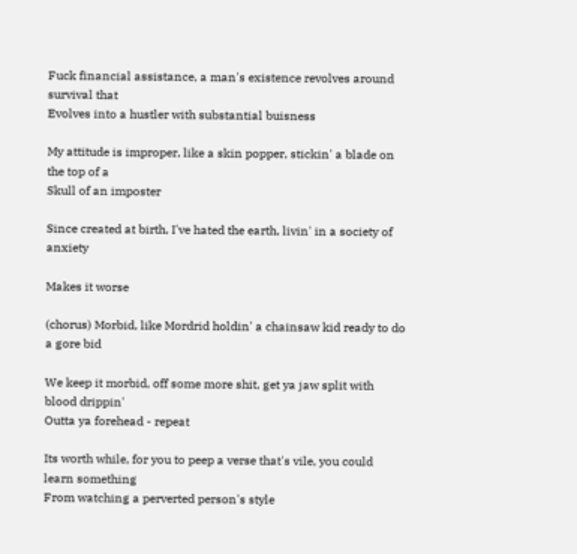Fuck financial assistance, a man's existence revolves around survival that
Evolves into a hustler with substantial buisness

My attitude is improper, like a skin popper, stickin' a blade on the top of a
Skull of an imposter

Since created at birth, I've hated the earth, livin' in a society of anxiety

Makes it worse

(chorus) Morbid, like Mordrid holdin' a chainsaw kid ready to do a gore bid

We keep it morbid, off some more shit, get ya jaw split with blood drippin'
Outta ya forehead - repeat

Its worth while, for you to peep a verse that's vile, you could learn something
From watching a perverted person's style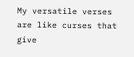My versatile verses are like curses that give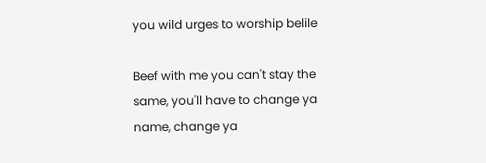you wild urges to worship belile

Beef with me you can't stay the same, you'll have to change ya name, change ya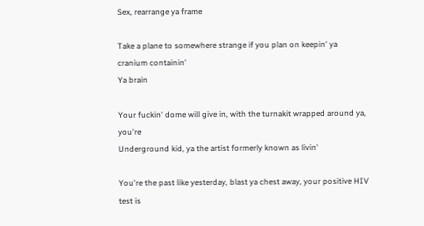Sex, rearrange ya frame

Take a plane to somewhere strange if you plan on keepin' ya cranium containin'
Ya brain

Your fuckin' dome will give in, with the turnakit wrapped around ya, you're
Underground kid, ya the artist formerly known as livin'

You're the past like yesterday, blast ya chest away, your positive HIV test is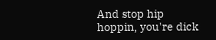And stop hip hoppin, you're dick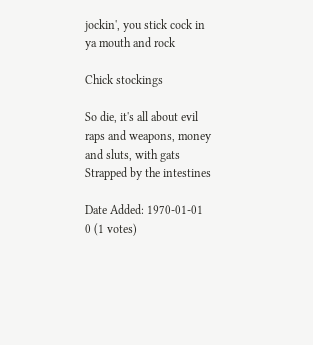jockin', you stick cock in ya mouth and rock

Chick stockings

So die, it's all about evil raps and weapons, money and sluts, with gats
Strapped by the intestines

Date Added: 1970-01-01
0 (1 votes)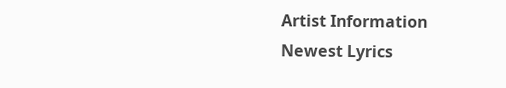Artist Information
Newest Lyrics